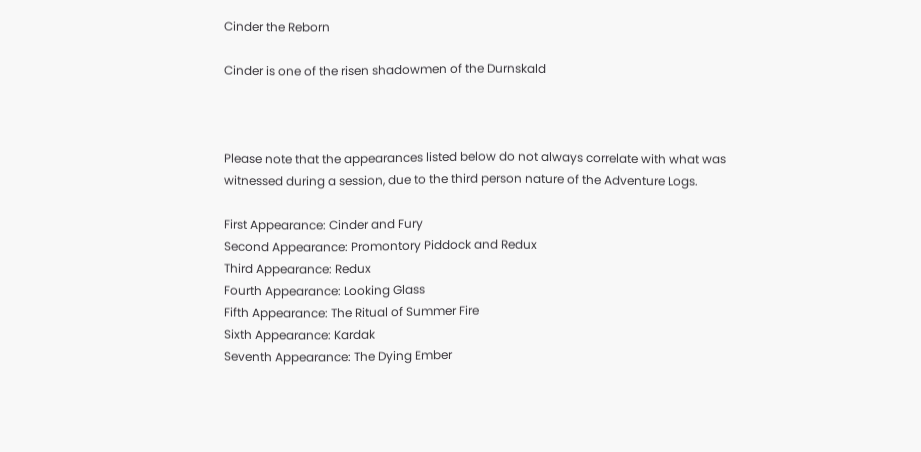Cinder the Reborn

Cinder is one of the risen shadowmen of the Durnskald



Please note that the appearances listed below do not always correlate with what was witnessed during a session, due to the third person nature of the Adventure Logs.

First Appearance: Cinder and Fury
Second Appearance: Promontory Piddock and Redux
Third Appearance: Redux
Fourth Appearance: Looking Glass
Fifth Appearance: The Ritual of Summer Fire
Sixth Appearance: Kardak
Seventh Appearance: The Dying Ember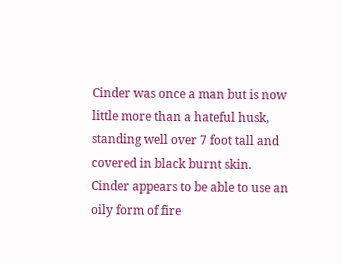Cinder was once a man but is now little more than a hateful husk, standing well over 7 foot tall and covered in black burnt skin. Cinder appears to be able to use an oily form of fire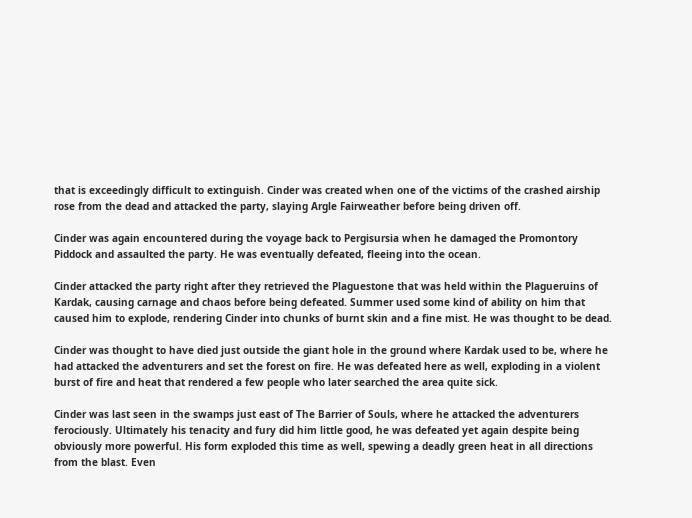that is exceedingly difficult to extinguish. Cinder was created when one of the victims of the crashed airship rose from the dead and attacked the party, slaying Argle Fairweather before being driven off.

Cinder was again encountered during the voyage back to Pergisursia when he damaged the Promontory Piddock and assaulted the party. He was eventually defeated, fleeing into the ocean.

Cinder attacked the party right after they retrieved the Plaguestone that was held within the Plagueruins of Kardak, causing carnage and chaos before being defeated. Summer used some kind of ability on him that caused him to explode, rendering Cinder into chunks of burnt skin and a fine mist. He was thought to be dead.

Cinder was thought to have died just outside the giant hole in the ground where Kardak used to be, where he had attacked the adventurers and set the forest on fire. He was defeated here as well, exploding in a violent burst of fire and heat that rendered a few people who later searched the area quite sick.

Cinder was last seen in the swamps just east of The Barrier of Souls, where he attacked the adventurers ferociously. Ultimately his tenacity and fury did him little good, he was defeated yet again despite being obviously more powerful. His form exploded this time as well, spewing a deadly green heat in all directions from the blast. Even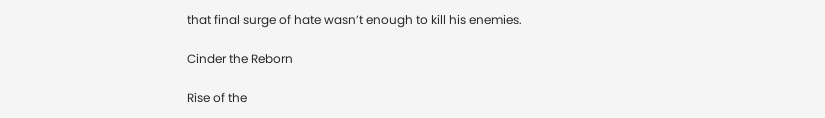that final surge of hate wasn’t enough to kill his enemies.

Cinder the Reborn

Rise of the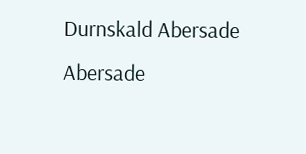Durnskald Abersade Abersade